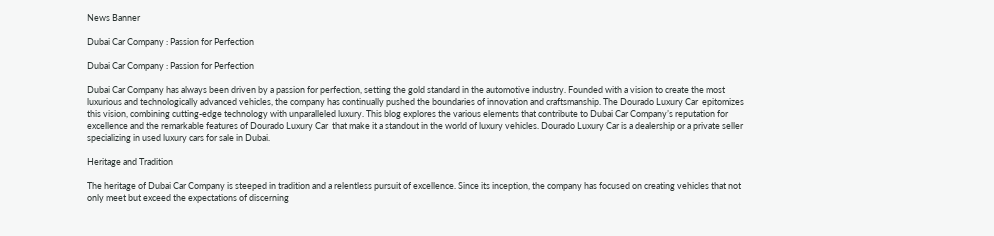News Banner

Dubai Car Company : Passion for Perfection

Dubai Car Company : Passion for Perfection

Dubai Car Company has always been driven by a passion for perfection, setting the gold standard in the automotive industry. Founded with a vision to create the most luxurious and technologically advanced vehicles, the company has continually pushed the boundaries of innovation and craftsmanship. The Dourado Luxury Car  epitomizes this vision, combining cutting-edge technology with unparalleled luxury. This blog explores the various elements that contribute to Dubai Car Company’s reputation for excellence and the remarkable features of Dourado Luxury Car  that make it a standout in the world of luxury vehicles. Dourado Luxury Car is a dealership or a private seller specializing in used luxury cars for sale in Dubai.

Heritage and Tradition

The heritage of Dubai Car Company is steeped in tradition and a relentless pursuit of excellence. Since its inception, the company has focused on creating vehicles that not only meet but exceed the expectations of discerning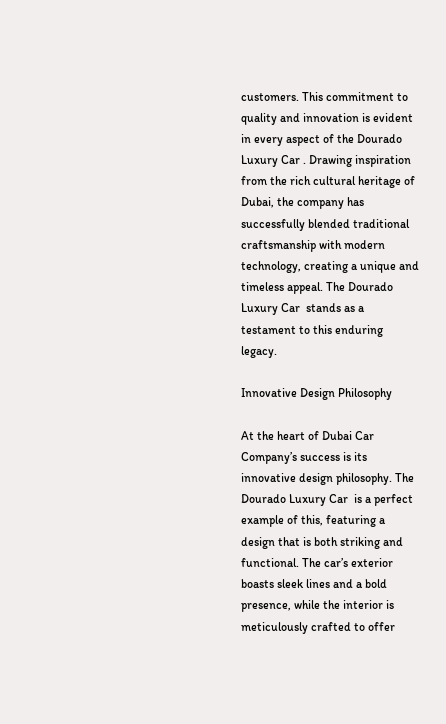customers. This commitment to quality and innovation is evident in every aspect of the Dourado Luxury Car . Drawing inspiration from the rich cultural heritage of Dubai, the company has successfully blended traditional craftsmanship with modern technology, creating a unique and timeless appeal. The Dourado Luxury Car  stands as a testament to this enduring legacy.

Innovative Design Philosophy

At the heart of Dubai Car Company’s success is its innovative design philosophy. The Dourado Luxury Car  is a perfect example of this, featuring a design that is both striking and functional. The car’s exterior boasts sleek lines and a bold presence, while the interior is meticulously crafted to offer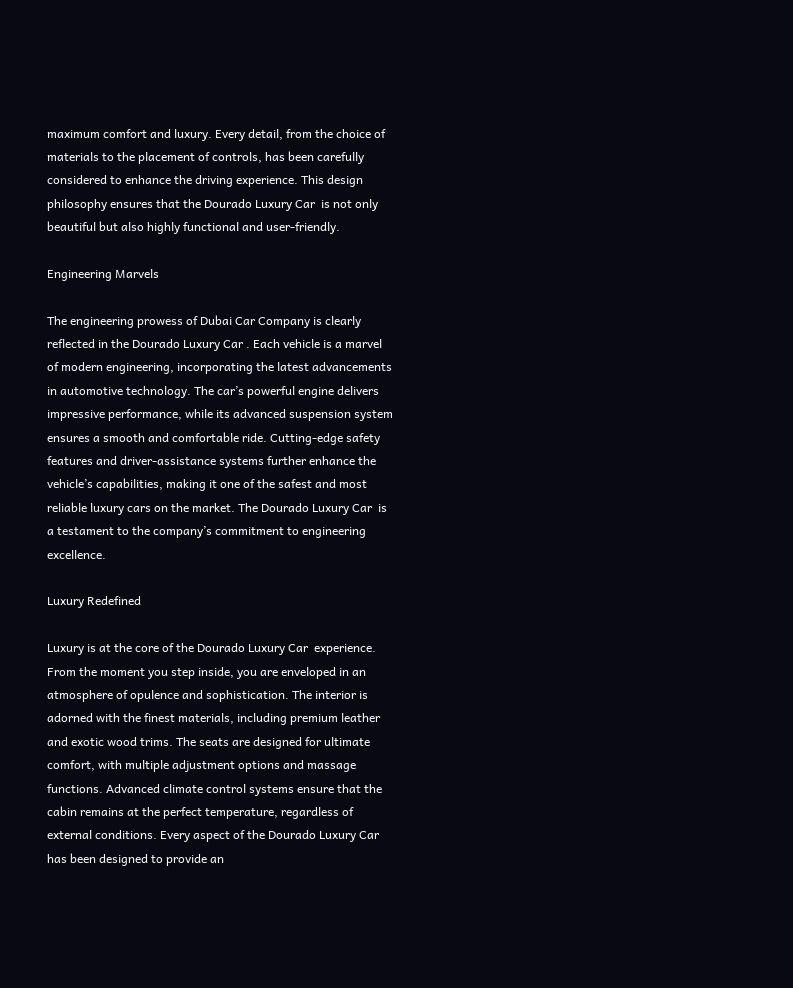maximum comfort and luxury. Every detail, from the choice of materials to the placement of controls, has been carefully considered to enhance the driving experience. This design philosophy ensures that the Dourado Luxury Car  is not only beautiful but also highly functional and user-friendly.

Engineering Marvels

The engineering prowess of Dubai Car Company is clearly reflected in the Dourado Luxury Car . Each vehicle is a marvel of modern engineering, incorporating the latest advancements in automotive technology. The car’s powerful engine delivers impressive performance, while its advanced suspension system ensures a smooth and comfortable ride. Cutting-edge safety features and driver-assistance systems further enhance the vehicle’s capabilities, making it one of the safest and most reliable luxury cars on the market. The Dourado Luxury Car  is a testament to the company’s commitment to engineering excellence.

Luxury Redefined

Luxury is at the core of the Dourado Luxury Car  experience. From the moment you step inside, you are enveloped in an atmosphere of opulence and sophistication. The interior is adorned with the finest materials, including premium leather and exotic wood trims. The seats are designed for ultimate comfort, with multiple adjustment options and massage functions. Advanced climate control systems ensure that the cabin remains at the perfect temperature, regardless of external conditions. Every aspect of the Dourado Luxury Car  has been designed to provide an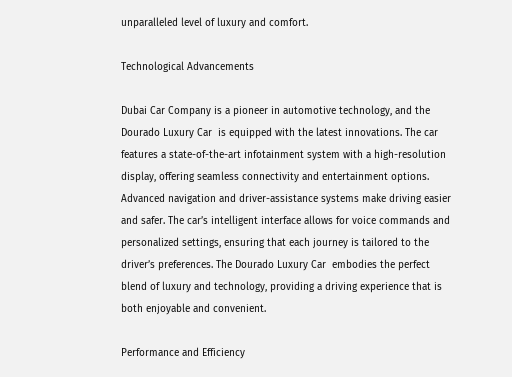unparalleled level of luxury and comfort.

Technological Advancements

Dubai Car Company is a pioneer in automotive technology, and the Dourado Luxury Car  is equipped with the latest innovations. The car features a state-of-the-art infotainment system with a high-resolution display, offering seamless connectivity and entertainment options. Advanced navigation and driver-assistance systems make driving easier and safer. The car’s intelligent interface allows for voice commands and personalized settings, ensuring that each journey is tailored to the driver’s preferences. The Dourado Luxury Car  embodies the perfect blend of luxury and technology, providing a driving experience that is both enjoyable and convenient.

Performance and Efficiency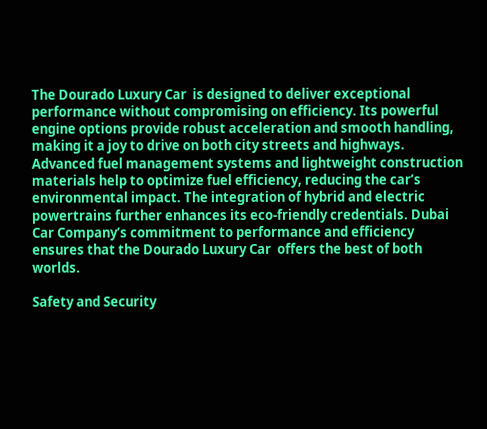The Dourado Luxury Car  is designed to deliver exceptional performance without compromising on efficiency. Its powerful engine options provide robust acceleration and smooth handling, making it a joy to drive on both city streets and highways. Advanced fuel management systems and lightweight construction materials help to optimize fuel efficiency, reducing the car’s environmental impact. The integration of hybrid and electric powertrains further enhances its eco-friendly credentials. Dubai Car Company’s commitment to performance and efficiency ensures that the Dourado Luxury Car  offers the best of both worlds.

Safety and Security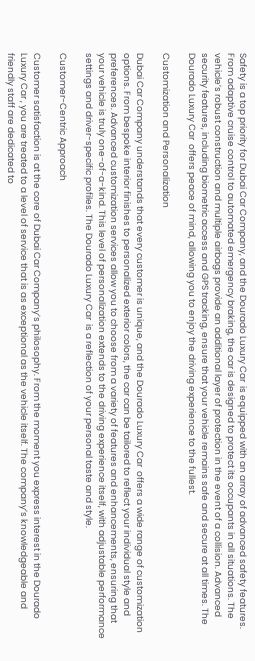Safety is a top priority for Dubai Car Company, and the Dourado Luxury Car  is equipped with an array of advanced safety features. From adaptive cruise control to automated emergency braking, the car is designed to protect its occupants in all situations. The vehicle’s robust construction and multiple airbags provide an additional layer of protection in the event of a collision. Advanced security features, including biometric access and GPS tracking, ensure that your vehicle remains safe and secure at all times. The Dourado Luxury Car  offers peace of mind, allowing you to enjoy the driving experience to the fullest.

Customization and Personalization

Dubai Car Company understands that every customer is unique, and the Dourado Luxury Car  offers a wide range of customization options. From bespoke interior finishes to personalized exterior colors, the car can be tailored to reflect your individual style and preferences. Advanced customization services allow you to choose from a variety of features and enhancements, ensuring that your vehicle is truly one-of-a-kind. This level of personalization extends to the driving experience itself, with adjustable performance settings and driver-specific profiles. The Dourado Luxury Car  is a reflection of your personal taste and style.

Customer-Centric Approach

Customer satisfaction is at the core of Dubai Car Company’s philosophy. From the moment you express interest in the Dourado Luxury Car , you are treated to a level of service that is as exceptional as the vehicle itself. The company’s knowledgeable and friendly staff are dedicated to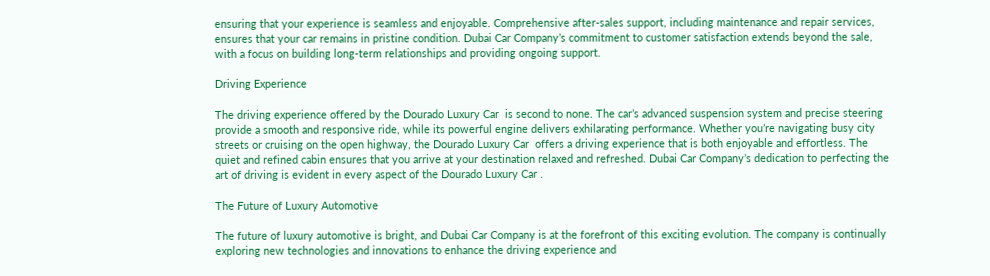ensuring that your experience is seamless and enjoyable. Comprehensive after-sales support, including maintenance and repair services, ensures that your car remains in pristine condition. Dubai Car Company’s commitment to customer satisfaction extends beyond the sale, with a focus on building long-term relationships and providing ongoing support.

Driving Experience

The driving experience offered by the Dourado Luxury Car  is second to none. The car’s advanced suspension system and precise steering provide a smooth and responsive ride, while its powerful engine delivers exhilarating performance. Whether you’re navigating busy city streets or cruising on the open highway, the Dourado Luxury Car  offers a driving experience that is both enjoyable and effortless. The quiet and refined cabin ensures that you arrive at your destination relaxed and refreshed. Dubai Car Company’s dedication to perfecting the art of driving is evident in every aspect of the Dourado Luxury Car .

The Future of Luxury Automotive

The future of luxury automotive is bright, and Dubai Car Company is at the forefront of this exciting evolution. The company is continually exploring new technologies and innovations to enhance the driving experience and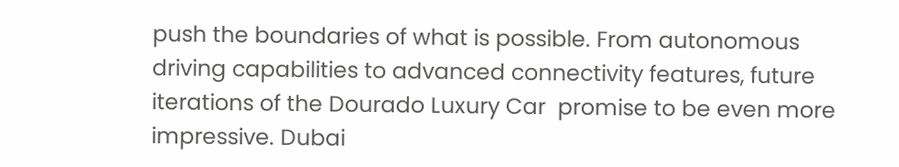push the boundaries of what is possible. From autonomous driving capabilities to advanced connectivity features, future iterations of the Dourado Luxury Car  promise to be even more impressive. Dubai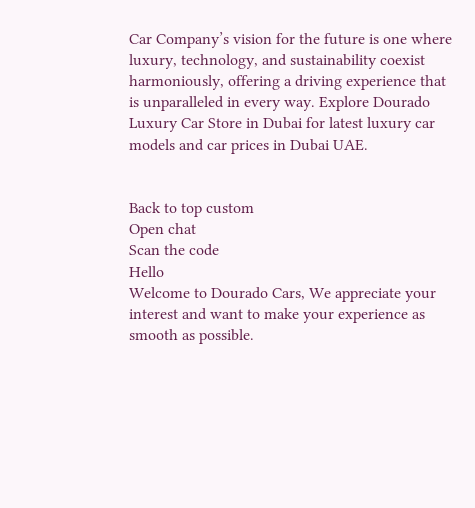Car Company’s vision for the future is one where luxury, technology, and sustainability coexist harmoniously, offering a driving experience that is unparalleled in every way. Explore Dourado Luxury Car Store in Dubai for latest luxury car models and car prices in Dubai UAE.


Back to top custom
Open chat
Scan the code
Hello
Welcome to Dourado Cars, We appreciate your interest and want to make your experience as smooth as possible.